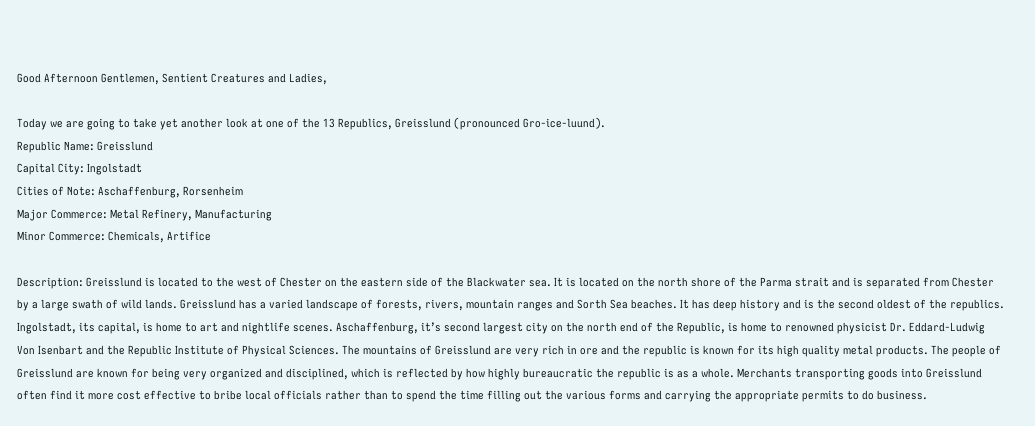Good Afternoon Gentlemen, Sentient Creatures and Ladies,

Today we are going to take yet another look at one of the 13 Republics, Greisslund (pronounced Gro-ice-luund).
Republic Name: Greisslund
Capital City: Ingolstadt
Cities of Note: Aschaffenburg, Rorsenheim
Major Commerce: Metal Refinery, Manufacturing
Minor Commerce: Chemicals, Artifice

Description: Greisslund is located to the west of Chester on the eastern side of the Blackwater sea. It is located on the north shore of the Parma strait and is separated from Chester by a large swath of wild lands. Greisslund has a varied landscape of forests, rivers, mountain ranges and Sorth Sea beaches. It has deep history and is the second oldest of the republics. Ingolstadt, its capital, is home to art and nightlife scenes. Aschaffenburg, it’s second largest city on the north end of the Republic, is home to renowned physicist Dr. Eddard-Ludwig Von Isenbart and the Republic Institute of Physical Sciences. The mountains of Greisslund are very rich in ore and the republic is known for its high quality metal products. The people of Greisslund are known for being very organized and disciplined, which is reflected by how highly bureaucratic the republic is as a whole. Merchants transporting goods into Greisslund often find it more cost effective to bribe local officials rather than to spend the time filling out the various forms and carrying the appropriate permits to do business.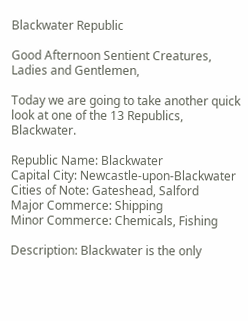Blackwater Republic

Good Afternoon Sentient Creatures, Ladies and Gentlemen,

Today we are going to take another quick look at one of the 13 Republics, Blackwater.

Republic Name: Blackwater
Capital City: Newcastle-upon-Blackwater
Cities of Note: Gateshead, Salford
Major Commerce: Shipping
Minor Commerce: Chemicals, Fishing

Description: Blackwater is the only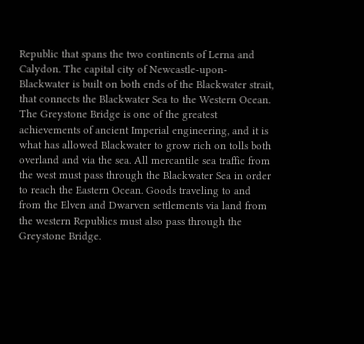Republic that spans the two continents of Lerna and Calydon. The capital city of Newcastle-upon-Blackwater is built on both ends of the Blackwater strait, that connects the Blackwater Sea to the Western Ocean. The Greystone Bridge is one of the greatest achievements of ancient Imperial engineering, and it is what has allowed Blackwater to grow rich on tolls both overland and via the sea. All mercantile sea traffic from the west must pass through the Blackwater Sea in order to reach the Eastern Ocean. Goods traveling to and from the Elven and Dwarven settlements via land from the western Republics must also pass through the Greystone Bridge.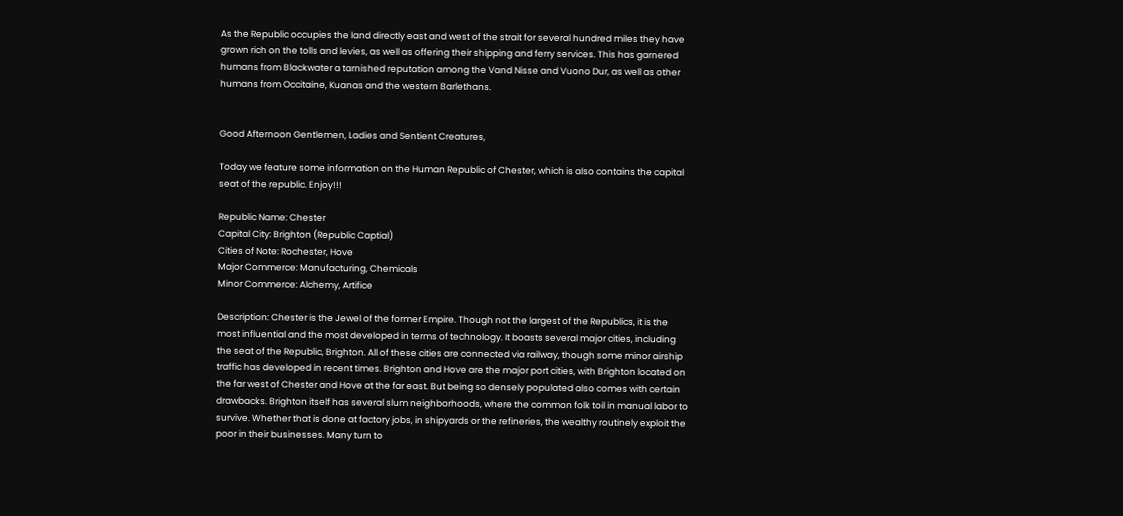As the Republic occupies the land directly east and west of the strait for several hundred miles they have grown rich on the tolls and levies, as well as offering their shipping and ferry services. This has garnered humans from Blackwater a tarnished reputation among the Vand Nisse and Vuono Dur, as well as other humans from Occitaine, Kuanas and the western Barlethans.


Good Afternoon Gentlemen, Ladies and Sentient Creatures,

Today we feature some information on the Human Republic of Chester, which is also contains the capital seat of the republic. Enjoy!!!

Republic Name: Chester
Capital City: Brighton (Republic Captial)
Cities of Note: Rochester, Hove
Major Commerce: Manufacturing, Chemicals
Minor Commerce: Alchemy, Artifice

Description: Chester is the Jewel of the former Empire. Though not the largest of the Republics, it is the most influential and the most developed in terms of technology. It boasts several major cities, including the seat of the Republic, Brighton. All of these cities are connected via railway, though some minor airship traffic has developed in recent times. Brighton and Hove are the major port cities, with Brighton located on the far west of Chester and Hove at the far east. But being so densely populated also comes with certain drawbacks. Brighton itself has several slum neighborhoods, where the common folk toil in manual labor to survive. Whether that is done at factory jobs, in shipyards or the refineries, the wealthy routinely exploit the poor in their businesses. Many turn to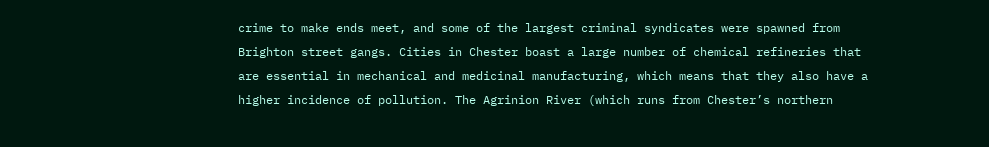crime to make ends meet, and some of the largest criminal syndicates were spawned from Brighton street gangs. Cities in Chester boast a large number of chemical refineries that are essential in mechanical and medicinal manufacturing, which means that they also have a higher incidence of pollution. The Agrinion River (which runs from Chester’s northern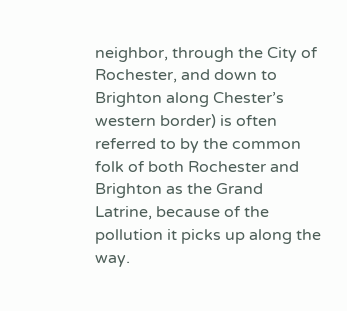neighbor, through the City of Rochester, and down to Brighton along Chester’s western border) is often referred to by the common folk of both Rochester and Brighton as the Grand Latrine, because of the pollution it picks up along the way.